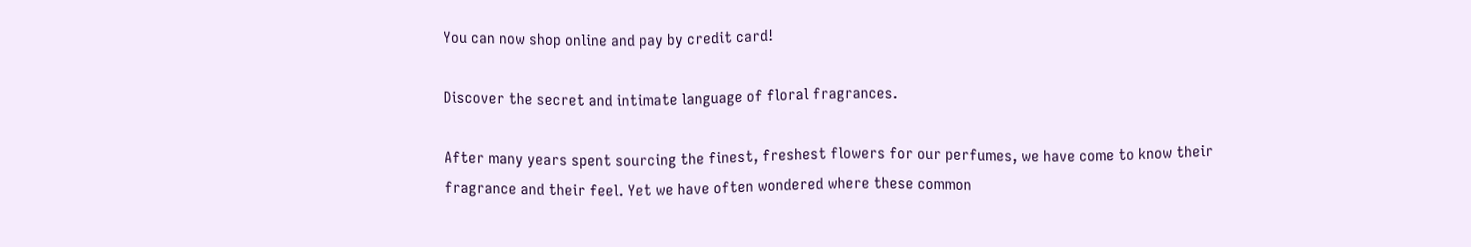You can now shop online and pay by credit card!

Discover the secret and intimate language of floral fragrances.

After many years spent sourcing the finest, freshest flowers for our perfumes, we have come to know their fragrance and their feel. Yet we have often wondered where these common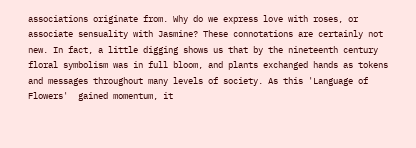associations originate from. Why do we express love with roses, or associate sensuality with Jasmine? These connotations are certainly not new. In fact, a little digging shows us that by the nineteenth century floral symbolism was in full bloom, and plants exchanged hands as tokens and messages throughout many levels of society. As this 'Language of Flowers'  gained momentum, it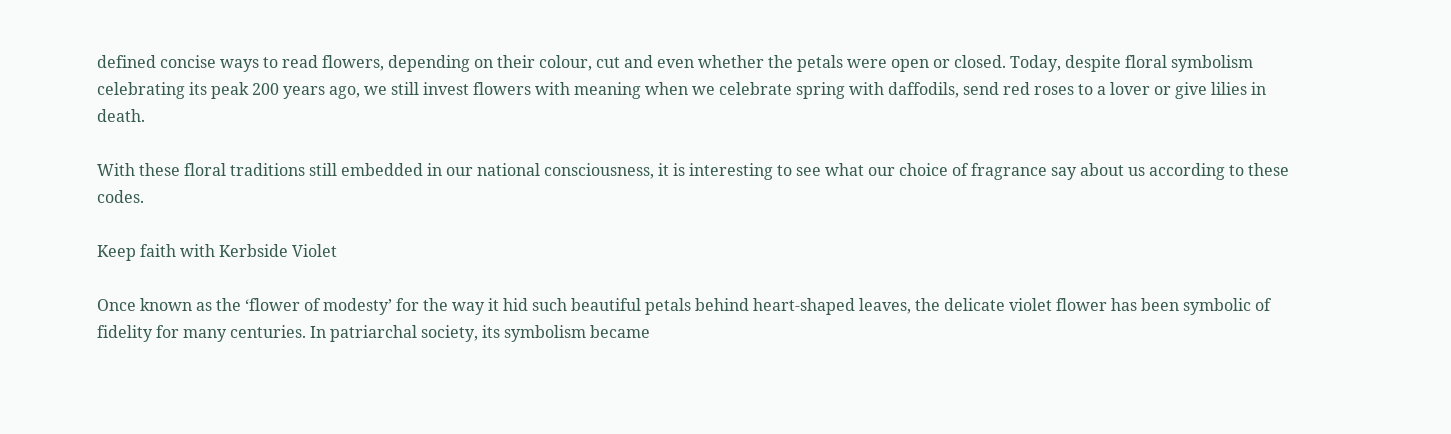defined concise ways to read flowers, depending on their colour, cut and even whether the petals were open or closed. Today, despite floral symbolism celebrating its peak 200 years ago, we still invest flowers with meaning when we celebrate spring with daffodils, send red roses to a lover or give lilies in death.

With these floral traditions still embedded in our national consciousness, it is interesting to see what our choice of fragrance say about us according to these codes.

Keep faith with Kerbside Violet

Once known as the ‘flower of modesty’ for the way it hid such beautiful petals behind heart-shaped leaves, the delicate violet flower has been symbolic of fidelity for many centuries. In patriarchal society, its symbolism became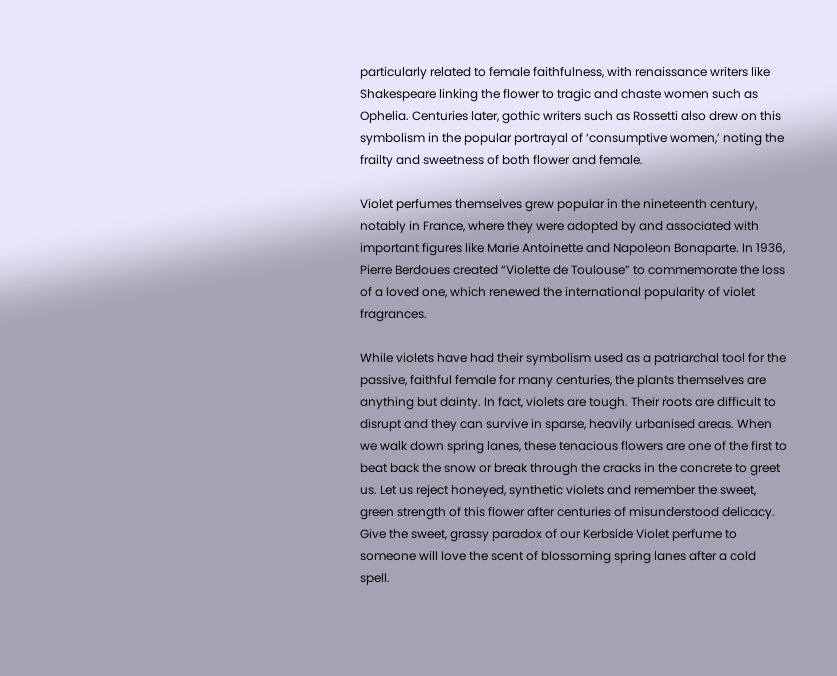particularly related to female faithfulness, with renaissance writers like Shakespeare linking the flower to tragic and chaste women such as Ophelia. Centuries later, gothic writers such as Rossetti also drew on this symbolism in the popular portrayal of ‘consumptive women,’ noting the frailty and sweetness of both flower and female.

Violet perfumes themselves grew popular in the nineteenth century, notably in France, where they were adopted by and associated with important figures like Marie Antoinette and Napoleon Bonaparte. In 1936, Pierre Berdoues created “Violette de Toulouse” to commemorate the loss of a loved one, which renewed the international popularity of violet fragrances.

While violets have had their symbolism used as a patriarchal tool for the passive, faithful female for many centuries, the plants themselves are anything but dainty. In fact, violets are tough. Their roots are difficult to disrupt and they can survive in sparse, heavily urbanised areas. When we walk down spring lanes, these tenacious flowers are one of the first to beat back the snow or break through the cracks in the concrete to greet us. Let us reject honeyed, synthetic violets and remember the sweet, green strength of this flower after centuries of misunderstood delicacy. Give the sweet, grassy paradox of our Kerbside Violet perfume to someone will love the scent of blossoming spring lanes after a cold spell.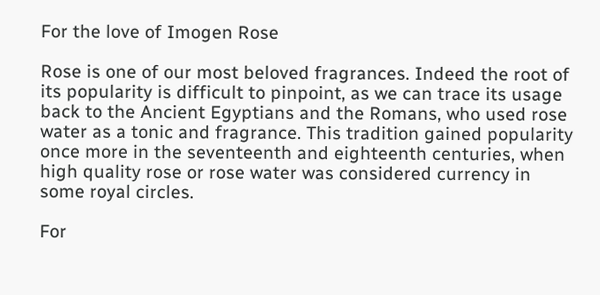For the love of Imogen Rose

Rose is one of our most beloved fragrances. Indeed the root of its popularity is difficult to pinpoint, as we can trace its usage back to the Ancient Egyptians and the Romans, who used rose water as a tonic and fragrance. This tradition gained popularity once more in the seventeenth and eighteenth centuries, when high quality rose or rose water was considered currency in some royal circles.

For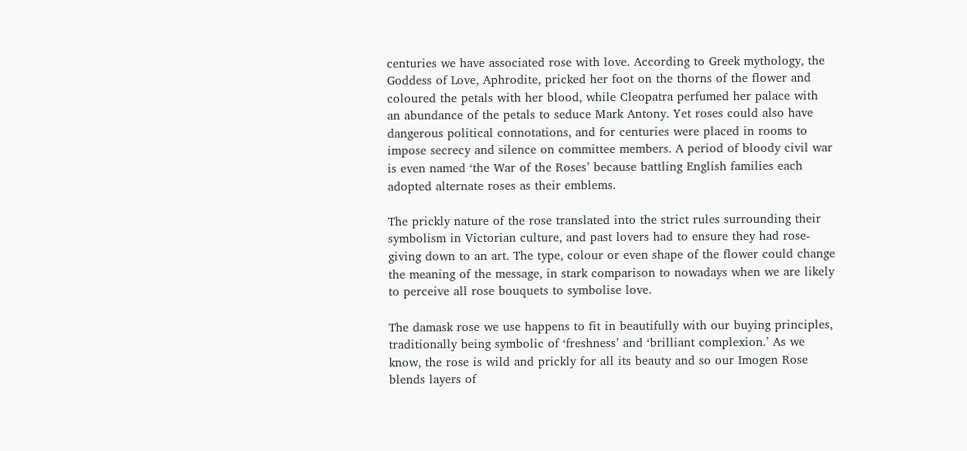centuries we have associated rose with love. According to Greek mythology, the Goddess of Love, Aphrodite, pricked her foot on the thorns of the flower and coloured the petals with her blood, while Cleopatra perfumed her palace with an abundance of the petals to seduce Mark Antony. Yet roses could also have dangerous political connotations, and for centuries were placed in rooms to impose secrecy and silence on committee members. A period of bloody civil war is even named ‘the War of the Roses’ because battling English families each adopted alternate roses as their emblems.

The prickly nature of the rose translated into the strict rules surrounding their symbolism in Victorian culture, and past lovers had to ensure they had rose-giving down to an art. The type, colour or even shape of the flower could change the meaning of the message, in stark comparison to nowadays when we are likely to perceive all rose bouquets to symbolise love.

The damask rose we use happens to fit in beautifully with our buying principles, traditionally being symbolic of ‘freshness’ and ‘brilliant complexion.’ As we know, the rose is wild and prickly for all its beauty and so our Imogen Rose blends layers of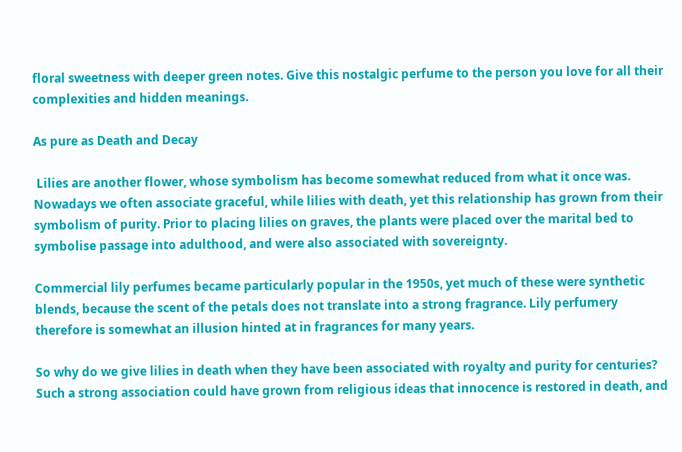floral sweetness with deeper green notes. Give this nostalgic perfume to the person you love for all their complexities and hidden meanings.

As pure as Death and Decay

 Lilies are another flower, whose symbolism has become somewhat reduced from what it once was. Nowadays we often associate graceful, while lilies with death, yet this relationship has grown from their symbolism of purity. Prior to placing lilies on graves, the plants were placed over the marital bed to symbolise passage into adulthood, and were also associated with sovereignty.

Commercial lily perfumes became particularly popular in the 1950s, yet much of these were synthetic blends, because the scent of the petals does not translate into a strong fragrance. Lily perfumery therefore is somewhat an illusion hinted at in fragrances for many years.

So why do we give lilies in death when they have been associated with royalty and purity for centuries? Such a strong association could have grown from religious ideas that innocence is restored in death, and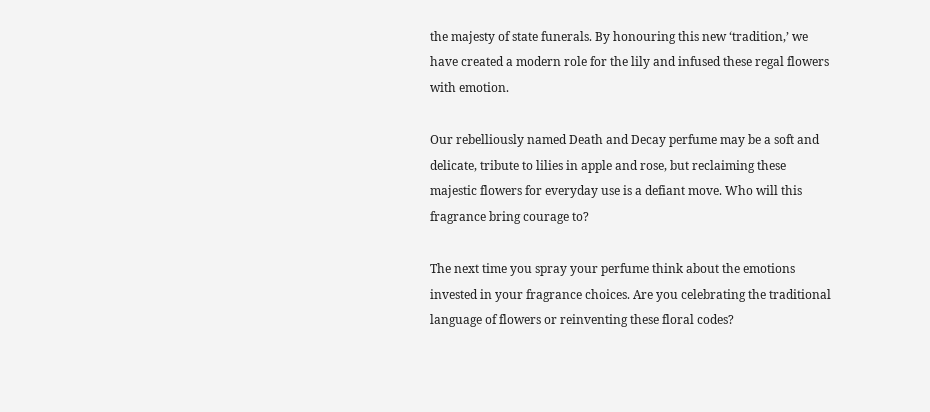the majesty of state funerals. By honouring this new ‘tradition,’ we have created a modern role for the lily and infused these regal flowers with emotion.

Our rebelliously named Death and Decay perfume may be a soft and delicate, tribute to lilies in apple and rose, but reclaiming these majestic flowers for everyday use is a defiant move. Who will this fragrance bring courage to?

The next time you spray your perfume think about the emotions invested in your fragrance choices. Are you celebrating the traditional language of flowers or reinventing these floral codes?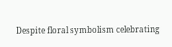Despite floral symbolism celebrating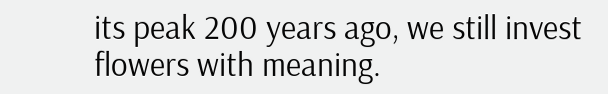its peak 200 years ago, we still invest flowers with meaning.